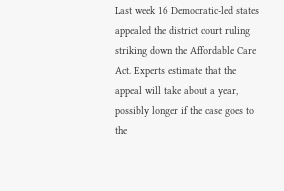Last week 16 Democratic-led states appealed the district court ruling striking down the Affordable Care Act. Experts estimate that the appeal will take about a year, possibly longer if the case goes to the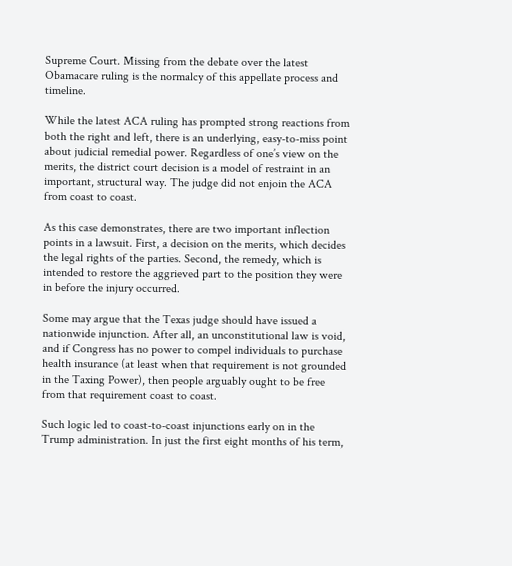Supreme Court. Missing from the debate over the latest Obamacare ruling is the normalcy of this appellate process and timeline.

While the latest ACA ruling has prompted strong reactions from both the right and left, there is an underlying, easy-to-miss point about judicial remedial power. Regardless of one’s view on the merits, the district court decision is a model of restraint in an important, structural way. The judge did not enjoin the ACA from coast to coast.

As this case demonstrates, there are two important inflection points in a lawsuit. First, a decision on the merits, which decides the legal rights of the parties. Second, the remedy, which is intended to restore the aggrieved part to the position they were in before the injury occurred.

Some may argue that the Texas judge should have issued a nationwide injunction. After all, an unconstitutional law is void, and if Congress has no power to compel individuals to purchase health insurance (at least when that requirement is not grounded in the Taxing Power), then people arguably ought to be free from that requirement coast to coast.

Such logic led to coast-to-coast injunctions early on in the Trump administration. In just the first eight months of his term,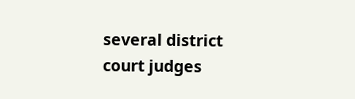several district court judges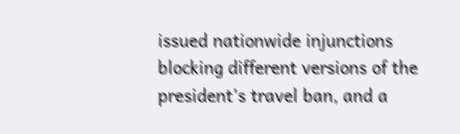issued nationwide injunctions blocking different versions of the president’s travel ban, and a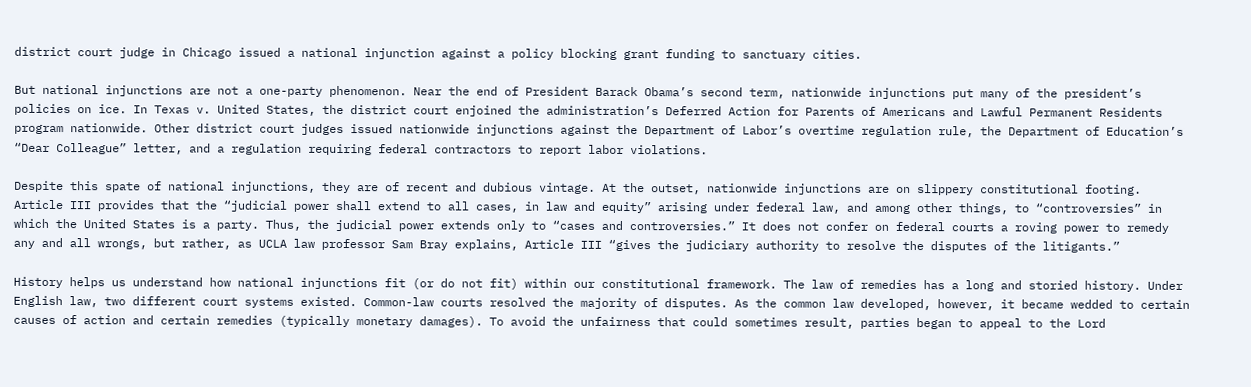district court judge in Chicago issued a national injunction against a policy blocking grant funding to sanctuary cities.

But national injunctions are not a one-party phenomenon. Near the end of President Barack Obama’s second term, nationwide injunctions put many of the president’s policies on ice. In Texas v. United States, the district court enjoined the administration’s Deferred Action for Parents of Americans and Lawful Permanent Residents program nationwide. Other district court judges issued nationwide injunctions against the Department of Labor’s overtime regulation rule, the Department of Education’s “Dear Colleague” letter, and a regulation requiring federal contractors to report labor violations.

Despite this spate of national injunctions, they are of recent and dubious vintage. At the outset, nationwide injunctions are on slippery constitutional footing. Article III provides that the “judicial power shall extend to all cases, in law and equity” arising under federal law, and among other things, to “controversies” in which the United States is a party. Thus, the judicial power extends only to “cases and controversies.” It does not confer on federal courts a roving power to remedy any and all wrongs, but rather, as UCLA law professor Sam Bray explains, Article III “gives the judiciary authority to resolve the disputes of the litigants.”

History helps us understand how national injunctions fit (or do not fit) within our constitutional framework. The law of remedies has a long and storied history. Under English law, two different court systems existed. Common-law courts resolved the majority of disputes. As the common law developed, however, it became wedded to certain causes of action and certain remedies (typically monetary damages). To avoid the unfairness that could sometimes result, parties began to appeal to the Lord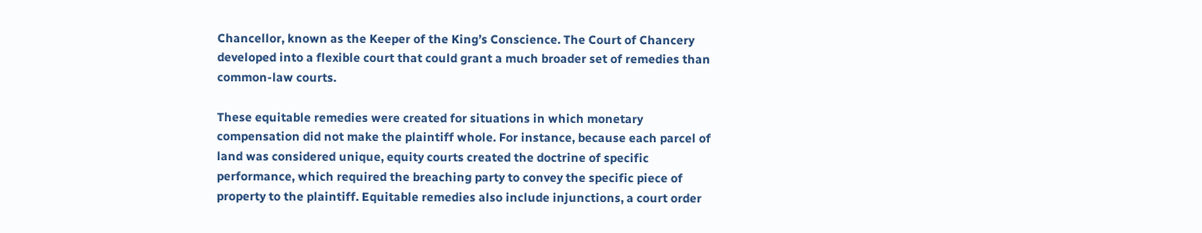Chancellor, known as the Keeper of the King’s Conscience. The Court of Chancery developed into a flexible court that could grant a much broader set of remedies than common-law courts.

These equitable remedies were created for situations in which monetary compensation did not make the plaintiff whole. For instance, because each parcel of land was considered unique, equity courts created the doctrine of specific performance, which required the breaching party to convey the specific piece of property to the plaintiff. Equitable remedies also include injunctions, a court order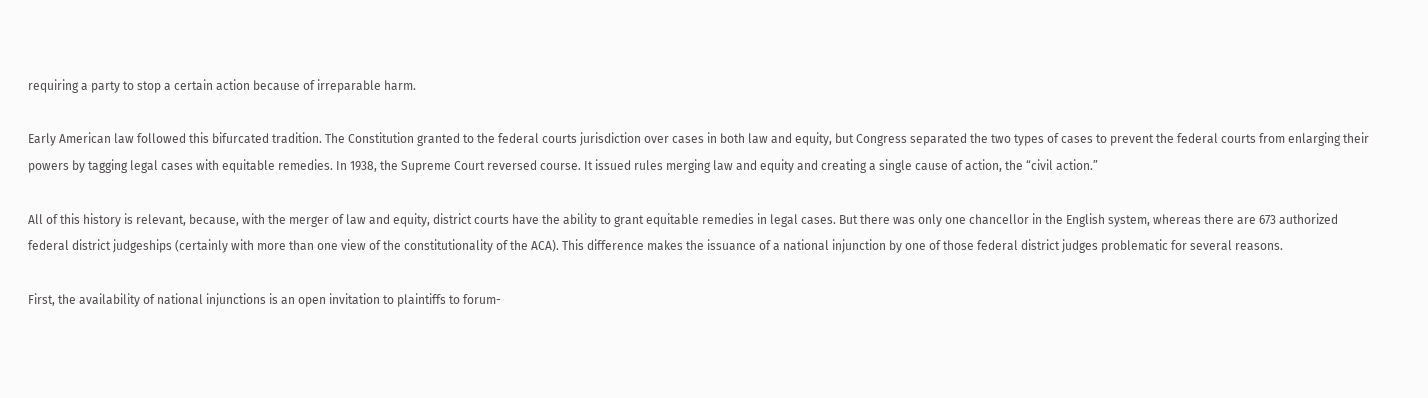requiring a party to stop a certain action because of irreparable harm.

Early American law followed this bifurcated tradition. The Constitution granted to the federal courts jurisdiction over cases in both law and equity, but Congress separated the two types of cases to prevent the federal courts from enlarging their powers by tagging legal cases with equitable remedies. In 1938, the Supreme Court reversed course. It issued rules merging law and equity and creating a single cause of action, the “civil action.”

All of this history is relevant, because, with the merger of law and equity, district courts have the ability to grant equitable remedies in legal cases. But there was only one chancellor in the English system, whereas there are 673 authorized federal district judgeships (certainly with more than one view of the constitutionality of the ACA). This difference makes the issuance of a national injunction by one of those federal district judges problematic for several reasons.

First, the availability of national injunctions is an open invitation to plaintiffs to forum-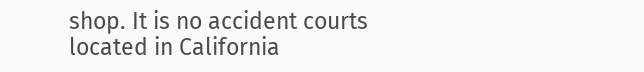shop. It is no accident courts located in California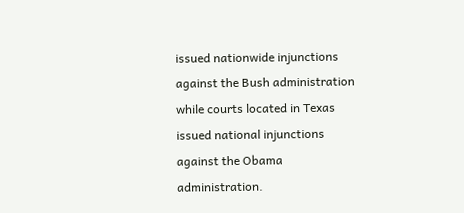issued nationwide injunctions against the Bush administration while courts located in Texas issued national injunctions against the Obama administration.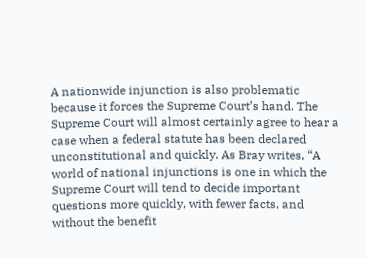A nationwide injunction is also problematic because it forces the Supreme Court’s hand. The Supreme Court will almost certainly agree to hear a case when a federal statute has been declared unconstitutional and quickly. As Bray writes, “A world of national injunctions is one in which the Supreme Court will tend to decide important questions more quickly, with fewer facts, and without the benefit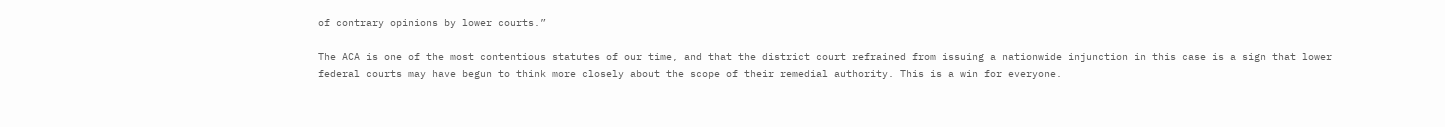of contrary opinions by lower courts.”

The ACA is one of the most contentious statutes of our time, and that the district court refrained from issuing a nationwide injunction in this case is a sign that lower federal courts may have begun to think more closely about the scope of their remedial authority. This is a win for everyone.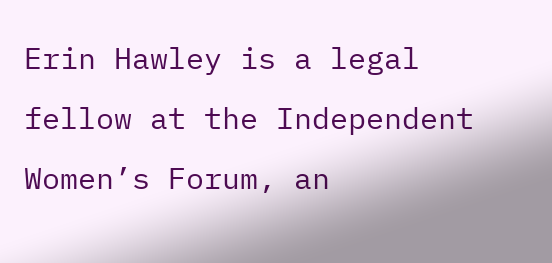Erin Hawley is a legal fellow at the Independent Women’s Forum, an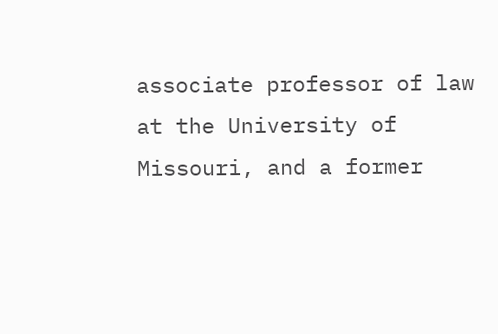associate professor of law at the University of Missouri, and a former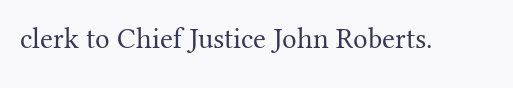clerk to Chief Justice John Roberts.